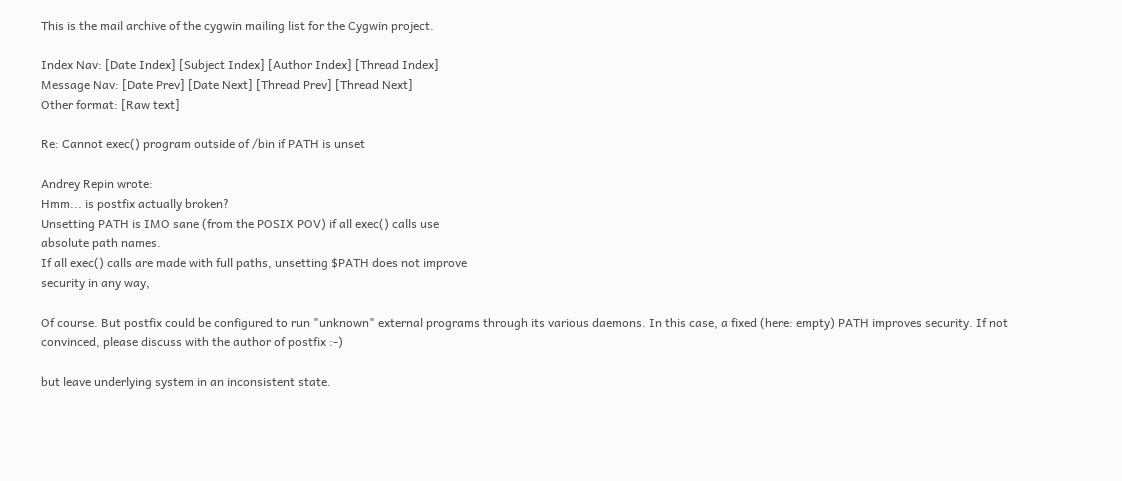This is the mail archive of the cygwin mailing list for the Cygwin project.

Index Nav: [Date Index] [Subject Index] [Author Index] [Thread Index]
Message Nav: [Date Prev] [Date Next] [Thread Prev] [Thread Next]
Other format: [Raw text]

Re: Cannot exec() program outside of /bin if PATH is unset

Andrey Repin wrote:
Hmm... is postfix actually broken?
Unsetting PATH is IMO sane (from the POSIX POV) if all exec() calls use
absolute path names.
If all exec() calls are made with full paths, unsetting $PATH does not improve
security in any way,

Of course. But postfix could be configured to run "unknown" external programs through its various daemons. In this case, a fixed (here: empty) PATH improves security. If not convinced, please discuss with the author of postfix :-)

but leave underlying system in an inconsistent state.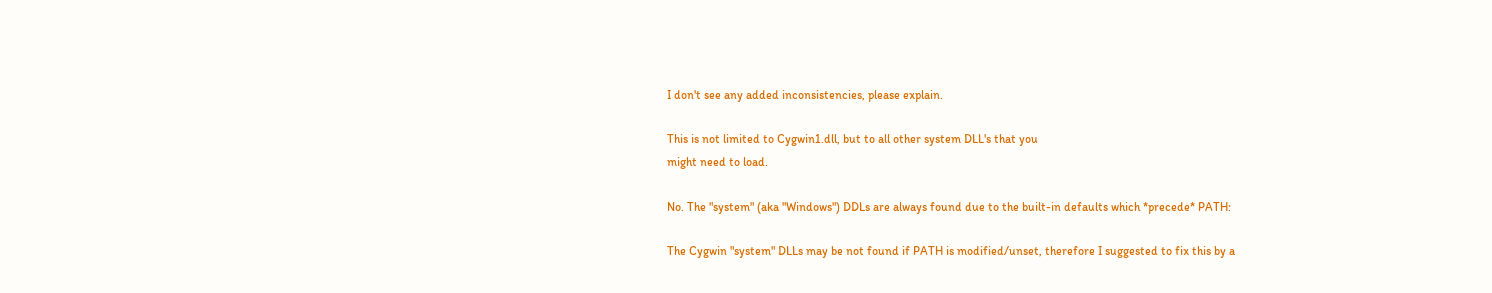I don't see any added inconsistencies, please explain.

This is not limited to Cygwin1.dll, but to all other system DLL's that you
might need to load.

No. The "system" (aka "Windows") DDLs are always found due to the built-in defaults which *precede* PATH:

The Cygwin "system" DLLs may be not found if PATH is modified/unset, therefore I suggested to fix this by a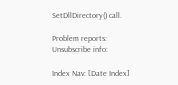SetDllDirectory() call.

Problem reports:
Unsubscribe info:

Index Nav: [Date Index]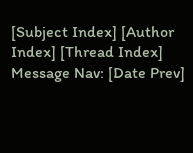[Subject Index] [Author Index] [Thread Index]
Message Nav: [Date Prev]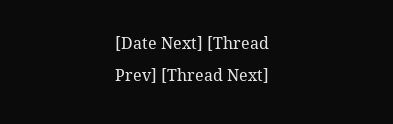[Date Next] [Thread Prev] [Thread Next]